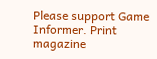Please support Game Informer. Print magazine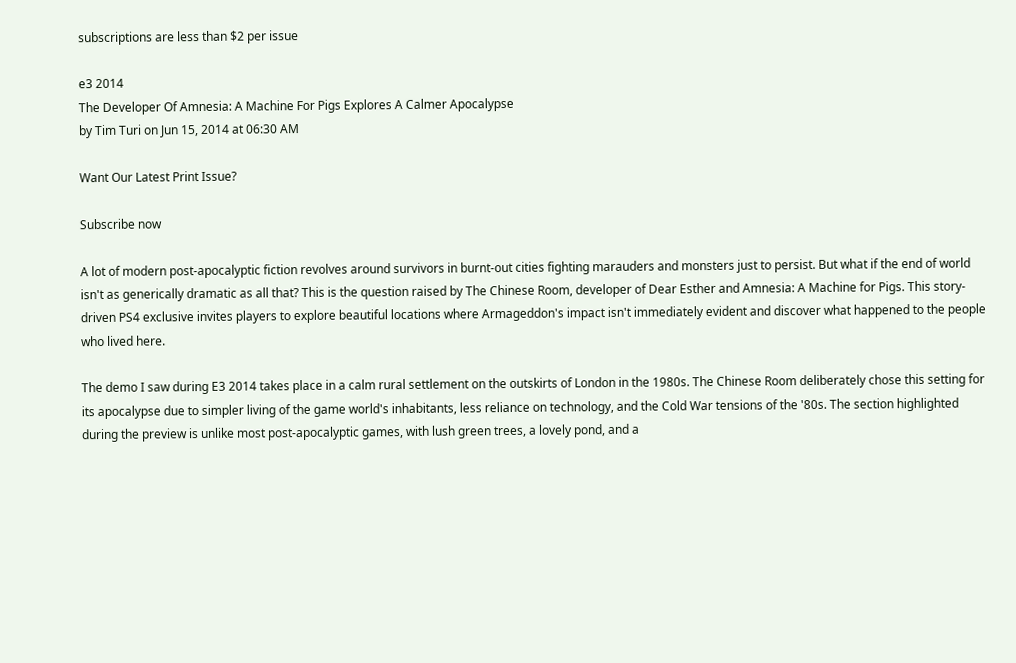subscriptions are less than $2 per issue

e3 2014
The Developer Of Amnesia: A Machine For Pigs Explores A Calmer Apocalypse
by Tim Turi on Jun 15, 2014 at 06:30 AM

Want Our Latest Print Issue?

Subscribe now

A lot of modern post-apocalyptic fiction revolves around survivors in burnt-out cities fighting marauders and monsters just to persist. But what if the end of world isn't as generically dramatic as all that? This is the question raised by The Chinese Room, developer of Dear Esther and Amnesia: A Machine for Pigs. This story-driven PS4 exclusive invites players to explore beautiful locations where Armageddon's impact isn't immediately evident and discover what happened to the people who lived here.

The demo I saw during E3 2014 takes place in a calm rural settlement on the outskirts of London in the 1980s. The Chinese Room deliberately chose this setting for its apocalypse due to simpler living of the game world's inhabitants, less reliance on technology, and the Cold War tensions of the '80s. The section highlighted during the preview is unlike most post-apocalyptic games, with lush green trees, a lovely pond, and a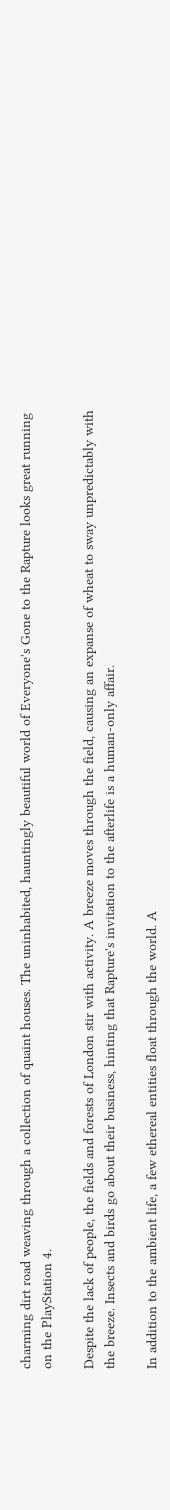charming dirt road weaving through a collection of quaint houses. The uninhabited, hauntingly beautiful world of Everyone's Gone to the Rapture looks great running on the PlayStation 4.

Despite the lack of people, the fields and forests of London stir with activity. A breeze moves through the field, causing an expanse of wheat to sway unpredictably with the breeze. Insects and birds go about their business, hinting that Rapture's invitation to the afterlife is a human-only affair.

In addition to the ambient life, a few ethereal entities float through the world. A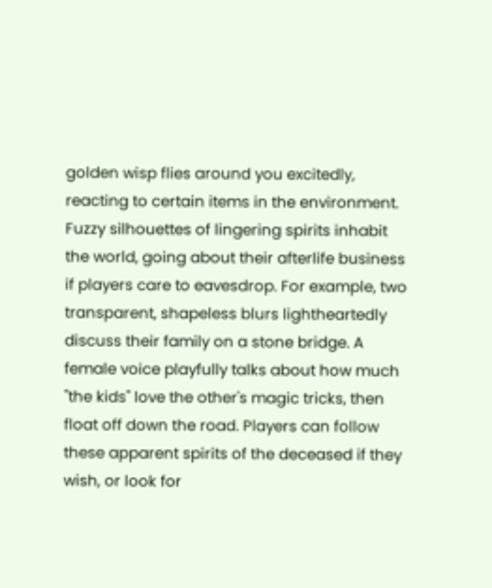golden wisp flies around you excitedly, reacting to certain items in the environment. Fuzzy silhouettes of lingering spirits inhabit the world, going about their afterlife business if players care to eavesdrop. For example, two transparent, shapeless blurs lightheartedly discuss their family on a stone bridge. A female voice playfully talks about how much "the kids" love the other's magic tricks, then float off down the road. Players can follow these apparent spirits of the deceased if they wish, or look for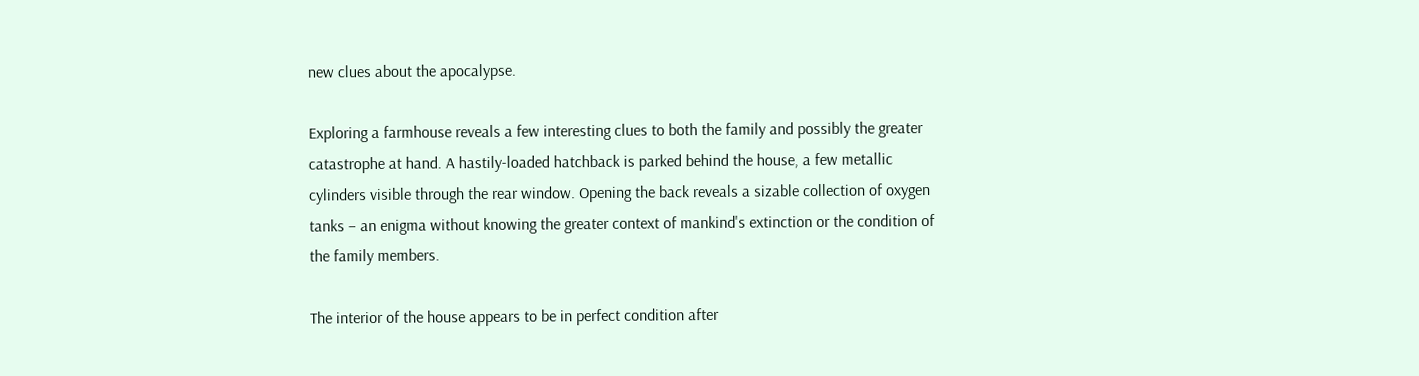new clues about the apocalypse.

Exploring a farmhouse reveals a few interesting clues to both the family and possibly the greater catastrophe at hand. A hastily-loaded hatchback is parked behind the house, a few metallic cylinders visible through the rear window. Opening the back reveals a sizable collection of oxygen tanks – an enigma without knowing the greater context of mankind's extinction or the condition of the family members.

The interior of the house appears to be in perfect condition after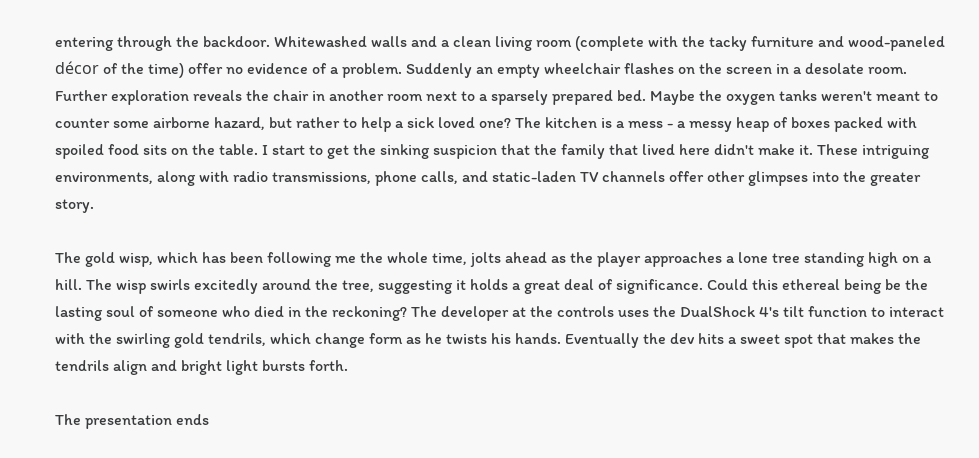entering through the backdoor. Whitewashed walls and a clean living room (complete with the tacky furniture and wood-paneled décor of the time) offer no evidence of a problem. Suddenly an empty wheelchair flashes on the screen in a desolate room. Further exploration reveals the chair in another room next to a sparsely prepared bed. Maybe the oxygen tanks weren't meant to counter some airborne hazard, but rather to help a sick loved one? The kitchen is a mess - a messy heap of boxes packed with spoiled food sits on the table. I start to get the sinking suspicion that the family that lived here didn't make it. These intriguing environments, along with radio transmissions, phone calls, and static-laden TV channels offer other glimpses into the greater story.

The gold wisp, which has been following me the whole time, jolts ahead as the player approaches a lone tree standing high on a hill. The wisp swirls excitedly around the tree, suggesting it holds a great deal of significance. Could this ethereal being be the lasting soul of someone who died in the reckoning? The developer at the controls uses the DualShock 4's tilt function to interact with the swirling gold tendrils, which change form as he twists his hands. Eventually the dev hits a sweet spot that makes the tendrils align and bright light bursts forth.

The presentation ends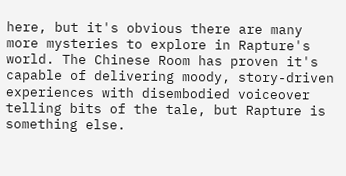here, but it's obvious there are many more mysteries to explore in Rapture's world. The Chinese Room has proven it's capable of delivering moody, story-driven experiences with disembodied voiceover telling bits of the tale, but Rapture is something else.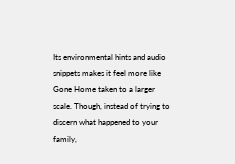Its environmental hints and audio snippets makes it feel more like Gone Home taken to a larger scale. Though, instead of trying to discern what happened to your family,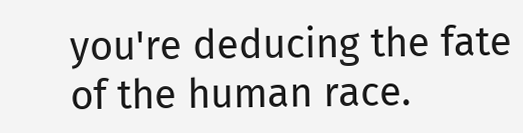you're deducing the fate of the human race.